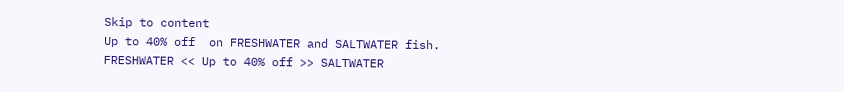Skip to content
Up to 40% off  on FRESHWATER and SALTWATER fish.
FRESHWATER << Up to 40% off >> SALTWATER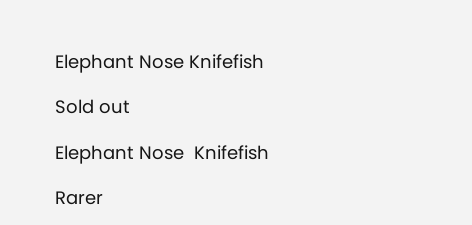Elephant Nose Knifefish

Sold out

Elephant Nose  Knifefish

Rarer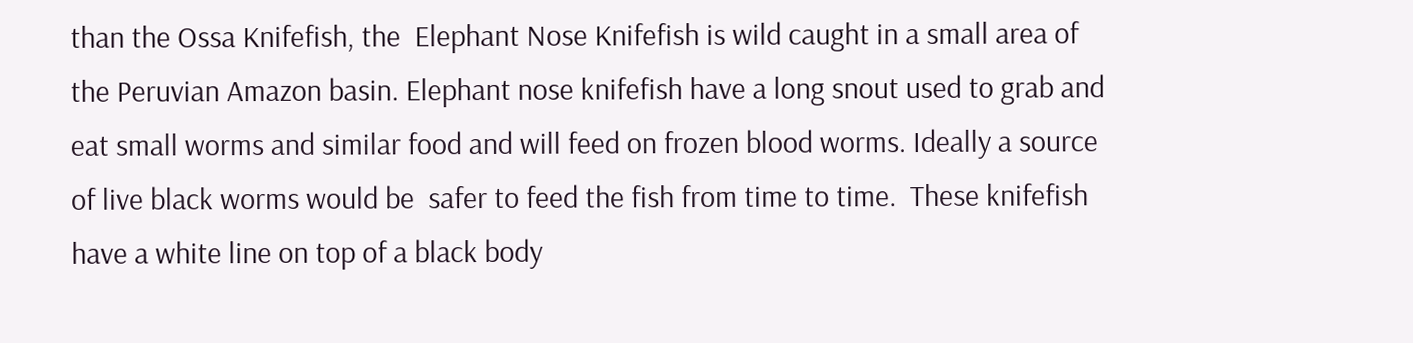than the Ossa Knifefish, the  Elephant Nose Knifefish is wild caught in a small area of the Peruvian Amazon basin. Elephant nose knifefish have a long snout used to grab and eat small worms and similar food and will feed on frozen blood worms. Ideally a source of live black worms would be  safer to feed the fish from time to time.  These knifefish have a white line on top of a black body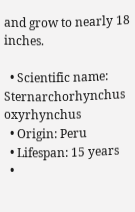and grow to nearly 18 inches.

  • Scientific name: Sternarchorhynchus oxyrhynchus
  • Origin: Peru
  • Lifespan: 15 years
  •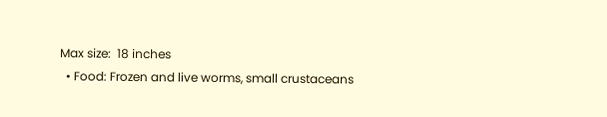Max size:  18 inches
  • Food: Frozen and live worms, small crustaceans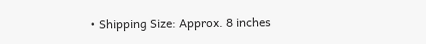• Shipping Size: Approx. 8 inches